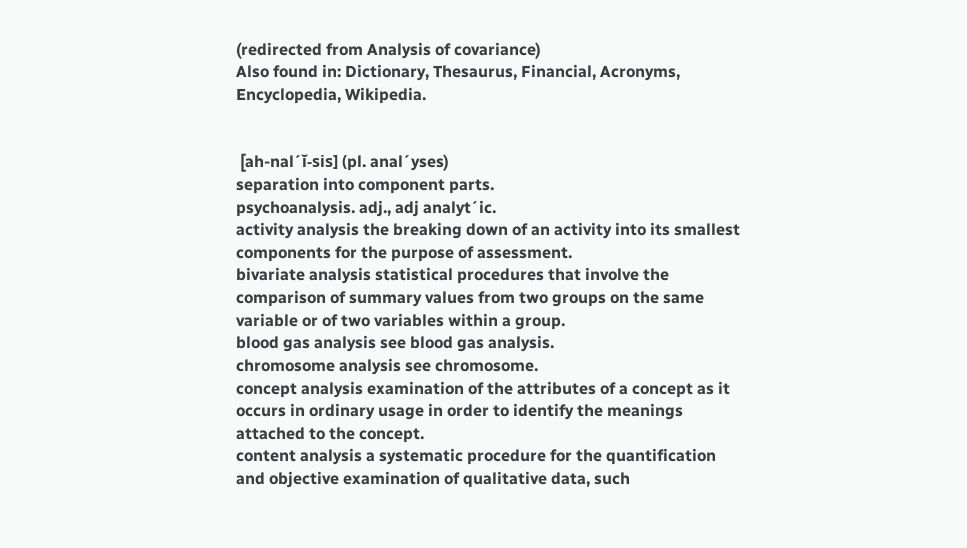(redirected from Analysis of covariance)
Also found in: Dictionary, Thesaurus, Financial, Acronyms, Encyclopedia, Wikipedia.


 [ah-nal´ĭ-sis] (pl. anal´yses)
separation into component parts.
psychoanalysis. adj., adj analyt´ic.
activity analysis the breaking down of an activity into its smallest components for the purpose of assessment.
bivariate analysis statistical procedures that involve the comparison of summary values from two groups on the same variable or of two variables within a group.
blood gas analysis see blood gas analysis.
chromosome analysis see chromosome.
concept analysis examination of the attributes of a concept as it occurs in ordinary usage in order to identify the meanings attached to the concept.
content analysis a systematic procedure for the quantification and objective examination of qualitative data, such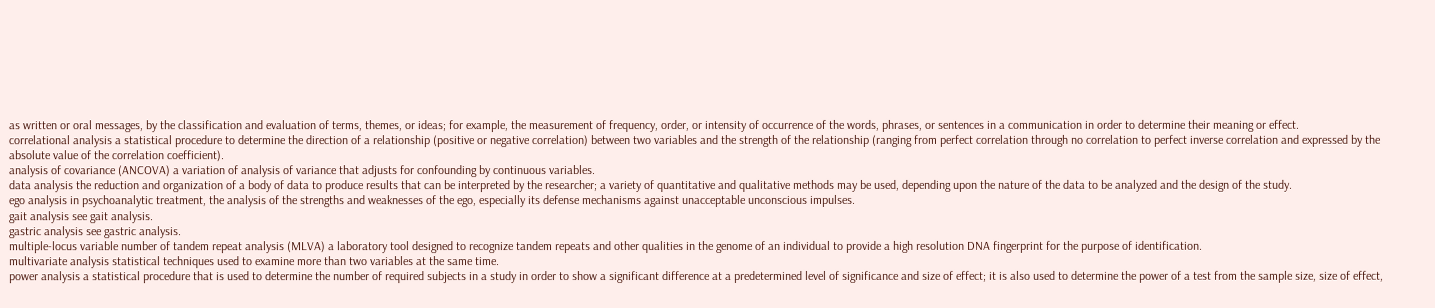as written or oral messages, by the classification and evaluation of terms, themes, or ideas; for example, the measurement of frequency, order, or intensity of occurrence of the words, phrases, or sentences in a communication in order to determine their meaning or effect.
correlational analysis a statistical procedure to determine the direction of a relationship (positive or negative correlation) between two variables and the strength of the relationship (ranging from perfect correlation through no correlation to perfect inverse correlation and expressed by the absolute value of the correlation coefficient).
analysis of covariance (ANCOVA) a variation of analysis of variance that adjusts for confounding by continuous variables.
data analysis the reduction and organization of a body of data to produce results that can be interpreted by the researcher; a variety of quantitative and qualitative methods may be used, depending upon the nature of the data to be analyzed and the design of the study.
ego analysis in psychoanalytic treatment, the analysis of the strengths and weaknesses of the ego, especially its defense mechanisms against unacceptable unconscious impulses.
gait analysis see gait analysis.
gastric analysis see gastric analysis.
multiple-locus variable number of tandem repeat analysis (MLVA) a laboratory tool designed to recognize tandem repeats and other qualities in the genome of an individual to provide a high resolution DNA fingerprint for the purpose of identification.
multivariate analysis statistical techniques used to examine more than two variables at the same time.
power analysis a statistical procedure that is used to determine the number of required subjects in a study in order to show a significant difference at a predetermined level of significance and size of effect; it is also used to determine the power of a test from the sample size, size of effect,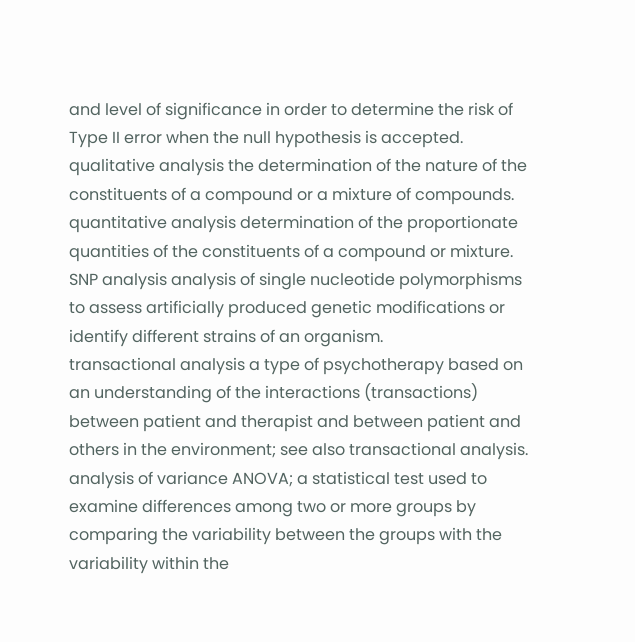and level of significance in order to determine the risk of Type II error when the null hypothesis is accepted.
qualitative analysis the determination of the nature of the constituents of a compound or a mixture of compounds.
quantitative analysis determination of the proportionate quantities of the constituents of a compound or mixture.
SNP analysis analysis of single nucleotide polymorphisms to assess artificially produced genetic modifications or identify different strains of an organism.
transactional analysis a type of psychotherapy based on an understanding of the interactions (transactions) between patient and therapist and between patient and others in the environment; see also transactional analysis.
analysis of variance ANOVA; a statistical test used to examine differences among two or more groups by comparing the variability between the groups with the variability within the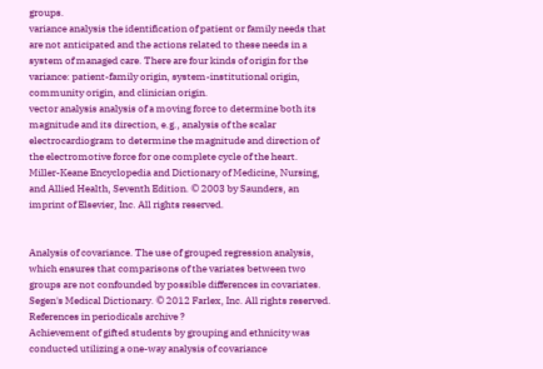groups.
variance analysis the identification of patient or family needs that are not anticipated and the actions related to these needs in a system of managed care. There are four kinds of origin for the variance: patient-family origin, system-institutional origin, community origin, and clinician origin.
vector analysis analysis of a moving force to determine both its magnitude and its direction, e.g., analysis of the scalar electrocardiogram to determine the magnitude and direction of the electromotive force for one complete cycle of the heart.
Miller-Keane Encyclopedia and Dictionary of Medicine, Nursing, and Allied Health, Seventh Edition. © 2003 by Saunders, an imprint of Elsevier, Inc. All rights reserved.


Analysis of covariance. The use of grouped regression analysis, which ensures that comparisons of the variates between two groups are not confounded by possible differences in covariates.
Segen's Medical Dictionary. © 2012 Farlex, Inc. All rights reserved.
References in periodicals archive ?
Achievement of gifted students by grouping and ethnicity was conducted utilizing a one-way analysis of covariance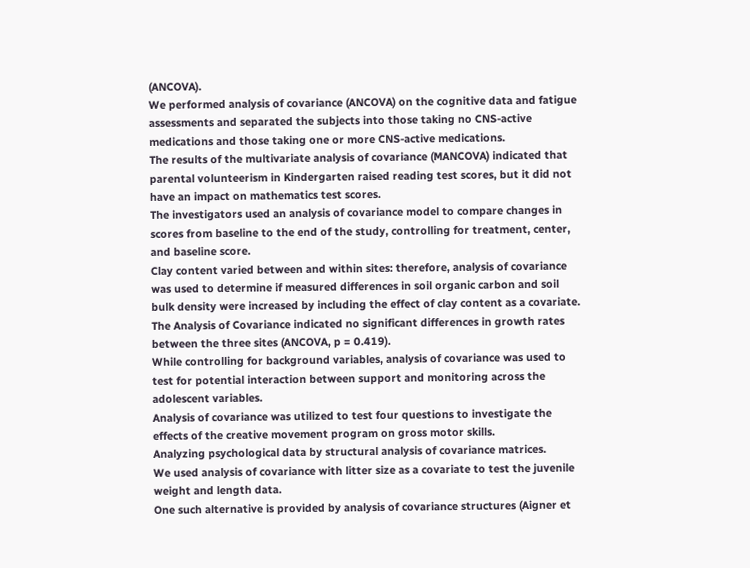(ANCOVA).
We performed analysis of covariance (ANCOVA) on the cognitive data and fatigue assessments and separated the subjects into those taking no CNS-active medications and those taking one or more CNS-active medications.
The results of the multivariate analysis of covariance (MANCOVA) indicated that parental volunteerism in Kindergarten raised reading test scores, but it did not have an impact on mathematics test scores.
The investigators used an analysis of covariance model to compare changes in scores from baseline to the end of the study, controlling for treatment, center, and baseline score.
Clay content varied between and within sites: therefore, analysis of covariance was used to determine if measured differences in soil organic carbon and soil bulk density were increased by including the effect of clay content as a covariate.
The Analysis of Covariance indicated no significant differences in growth rates between the three sites (ANCOVA, p = 0.419).
While controlling for background variables, analysis of covariance was used to test for potential interaction between support and monitoring across the adolescent variables.
Analysis of covariance was utilized to test four questions to investigate the effects of the creative movement program on gross motor skills.
Analyzing psychological data by structural analysis of covariance matrices.
We used analysis of covariance with litter size as a covariate to test the juvenile weight and length data.
One such alternative is provided by analysis of covariance structures (Aigner et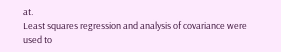at.
Least squares regression and analysis of covariance were used to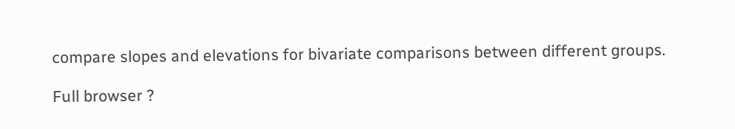compare slopes and elevations for bivariate comparisons between different groups.

Full browser ?